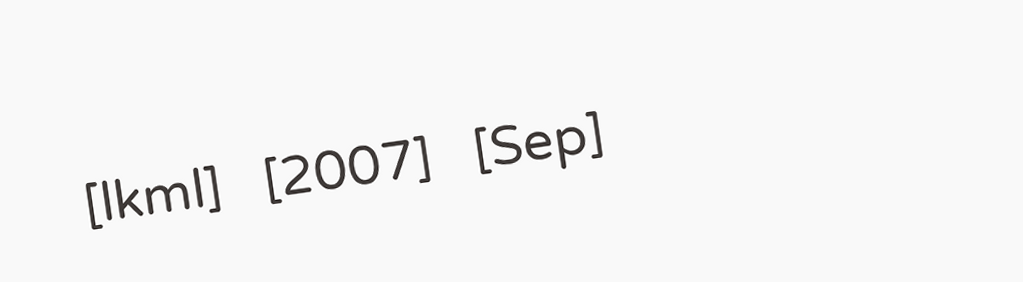[lkml]   [2007]   [Sep]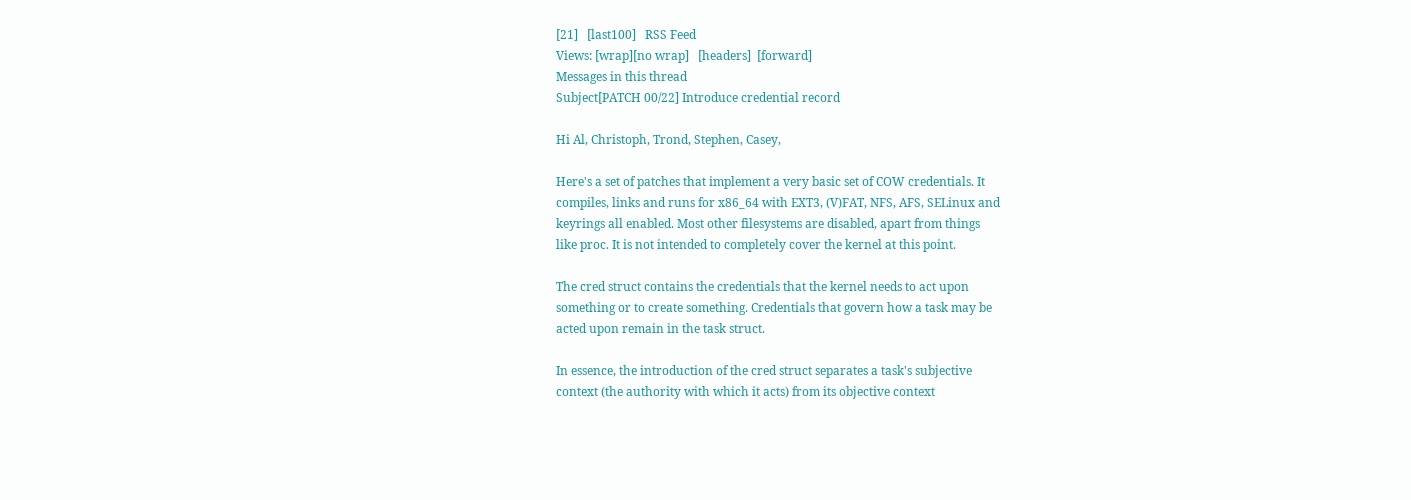[21]   [last100]   RSS Feed
Views: [wrap][no wrap]   [headers]  [forward]
Messages in this thread
Subject[PATCH 00/22] Introduce credential record

Hi Al, Christoph, Trond, Stephen, Casey,

Here's a set of patches that implement a very basic set of COW credentials. It
compiles, links and runs for x86_64 with EXT3, (V)FAT, NFS, AFS, SELinux and
keyrings all enabled. Most other filesystems are disabled, apart from things
like proc. It is not intended to completely cover the kernel at this point.

The cred struct contains the credentials that the kernel needs to act upon
something or to create something. Credentials that govern how a task may be
acted upon remain in the task struct.

In essence, the introduction of the cred struct separates a task's subjective
context (the authority with which it acts) from its objective context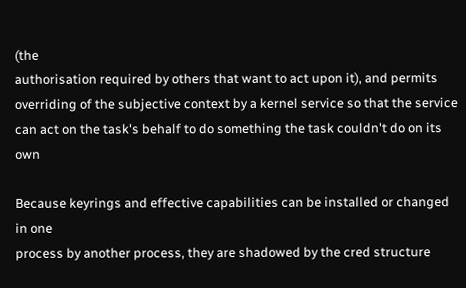(the
authorisation required by others that want to act upon it), and permits
overriding of the subjective context by a kernel service so that the service
can act on the task's behalf to do something the task couldn't do on its own

Because keyrings and effective capabilities can be installed or changed in one
process by another process, they are shadowed by the cred structure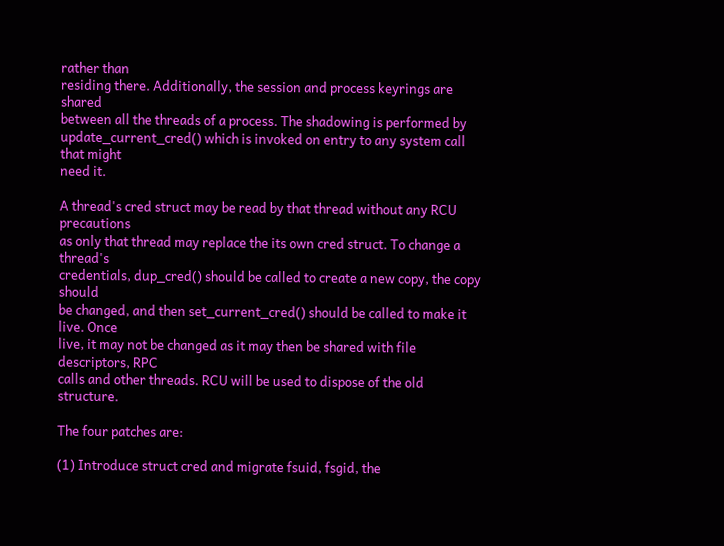rather than
residing there. Additionally, the session and process keyrings are shared
between all the threads of a process. The shadowing is performed by
update_current_cred() which is invoked on entry to any system call that might
need it.

A thread's cred struct may be read by that thread without any RCU precautions
as only that thread may replace the its own cred struct. To change a thread's
credentials, dup_cred() should be called to create a new copy, the copy should
be changed, and then set_current_cred() should be called to make it live. Once
live, it may not be changed as it may then be shared with file descriptors, RPC
calls and other threads. RCU will be used to dispose of the old structure.

The four patches are:

(1) Introduce struct cred and migrate fsuid, fsgid, the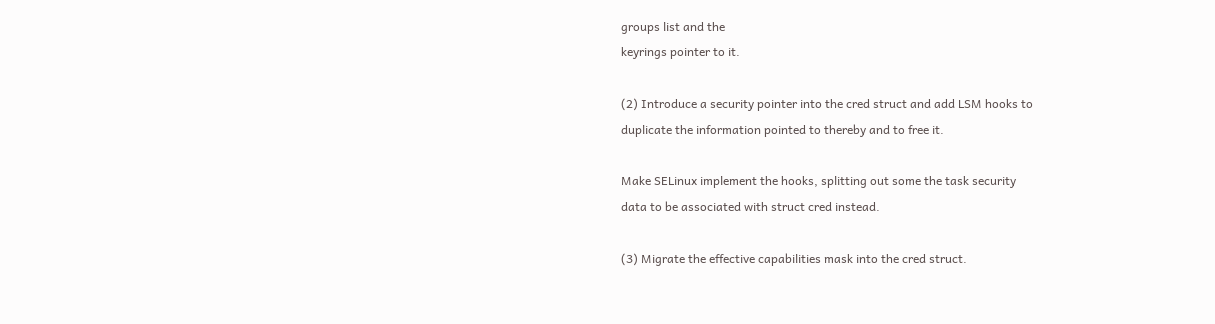groups list and the
keyrings pointer to it.

(2) Introduce a security pointer into the cred struct and add LSM hooks to
duplicate the information pointed to thereby and to free it.

Make SELinux implement the hooks, splitting out some the task security
data to be associated with struct cred instead.

(3) Migrate the effective capabilities mask into the cred struct.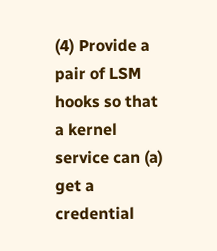(4) Provide a pair of LSM hooks so that a kernel service can (a) get a
credential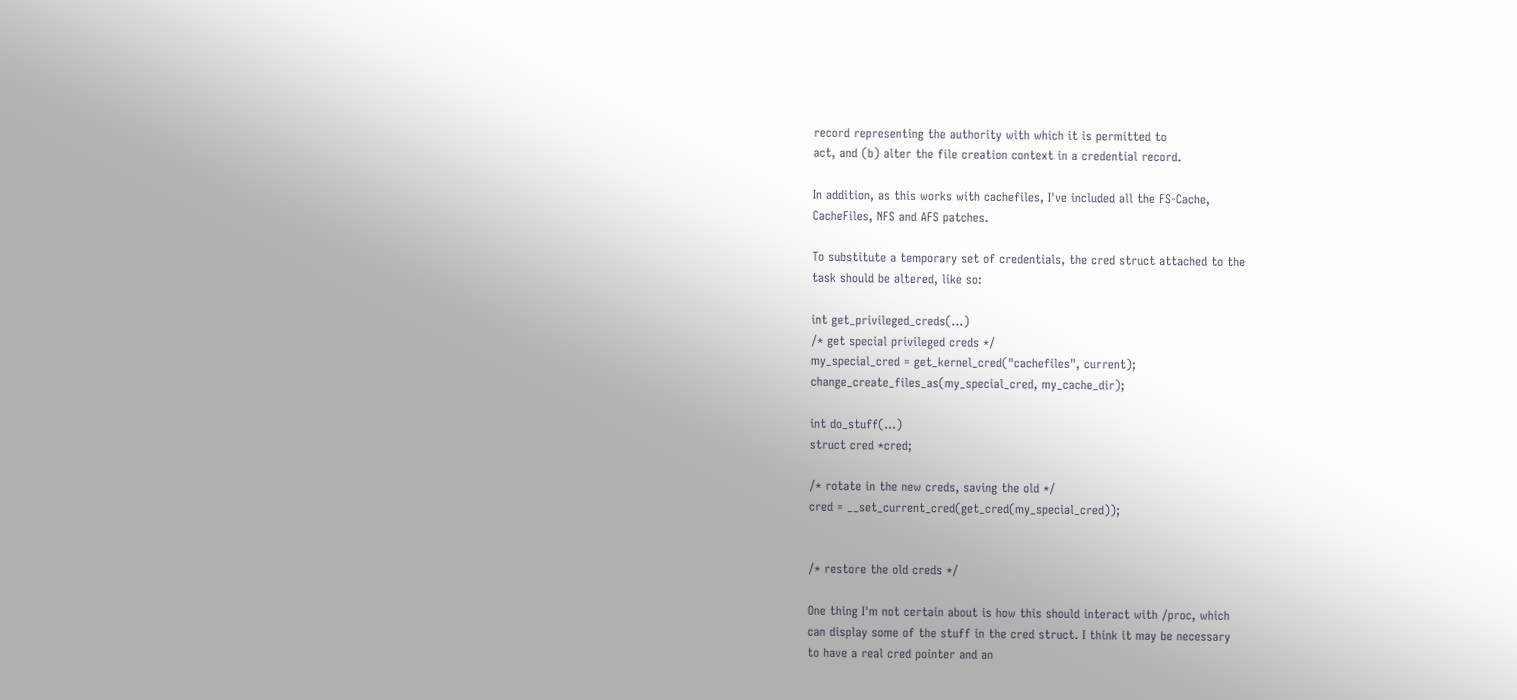record representing the authority with which it is permitted to
act, and (b) alter the file creation context in a credential record.

In addition, as this works with cachefiles, I've included all the FS-Cache,
CacheFiles, NFS and AFS patches.

To substitute a temporary set of credentials, the cred struct attached to the
task should be altered, like so:

int get_privileged_creds(...)
/* get special privileged creds */
my_special_cred = get_kernel_cred("cachefiles", current);
change_create_files_as(my_special_cred, my_cache_dir);

int do_stuff(...)
struct cred *cred;

/* rotate in the new creds, saving the old */
cred = __set_current_cred(get_cred(my_special_cred));


/* restore the old creds */

One thing I'm not certain about is how this should interact with /proc, which
can display some of the stuff in the cred struct. I think it may be necessary
to have a real cred pointer and an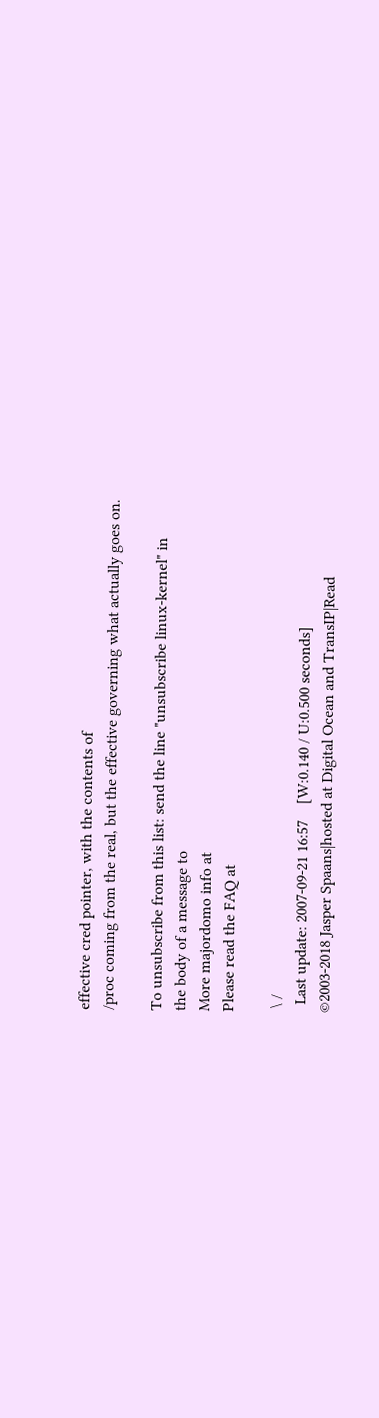effective cred pointer, with the contents of
/proc coming from the real, but the effective governing what actually goes on.

To unsubscribe from this list: send the line "unsubscribe linux-kernel" in
the body of a message to
More majordomo info at
Please read the FAQ at

 \ /
  Last update: 2007-09-21 16:57    [W:0.140 / U:0.500 seconds]
©2003-2018 Jasper Spaans|hosted at Digital Ocean and TransIP|Read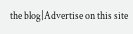the blog|Advertise on this site